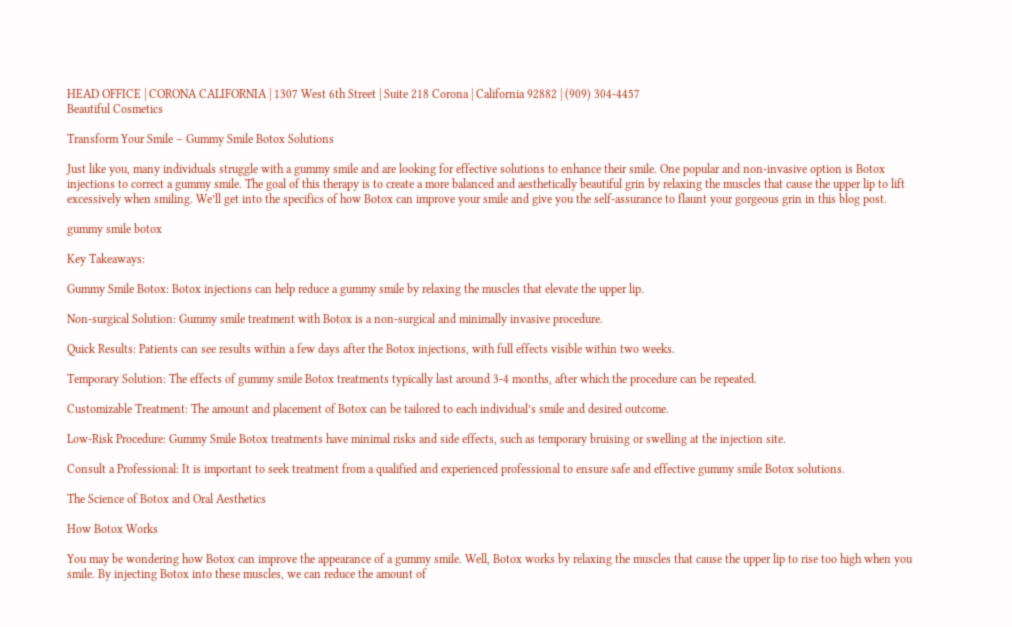HEAD OFFICE | CORONA CALIFORNIA | 1307 West 6th Street | Suite 218 Corona | California 92882 | (909) 304-4457
Beautiful Cosmetics

Transform Your Smile – Gummy Smile Botox Solutions

Just like you, many individuals struggle with a gummy smile and are looking for effective solutions to enhance their smile. One popular and non-invasive option is Botox injections to correct a gummy smile. The goal of this therapy is to create a more balanced and aesthetically beautiful grin by relaxing the muscles that cause the upper lip to lift excessively when smiling. We’ll get into the specifics of how Botox can improve your smile and give you the self-assurance to flaunt your gorgeous grin in this blog post.

gummy smile botox

Key Takeaways:

Gummy Smile Botox: Botox injections can help reduce a gummy smile by relaxing the muscles that elevate the upper lip.

Non-surgical Solution: Gummy smile treatment with Botox is a non-surgical and minimally invasive procedure.

Quick Results: Patients can see results within a few days after the Botox injections, with full effects visible within two weeks.

Temporary Solution: The effects of gummy smile Botox treatments typically last around 3-4 months, after which the procedure can be repeated.

Customizable Treatment: The amount and placement of Botox can be tailored to each individual’s smile and desired outcome.

Low-Risk Procedure: Gummy Smile Botox treatments have minimal risks and side effects, such as temporary bruising or swelling at the injection site.

Consult a Professional: It is important to seek treatment from a qualified and experienced professional to ensure safe and effective gummy smile Botox solutions.

The Science of Botox and Oral Aesthetics

How Botox Works

You may be wondering how Botox can improve the appearance of a gummy smile. Well, Botox works by relaxing the muscles that cause the upper lip to rise too high when you smile. By injecting Botox into these muscles, we can reduce the amount of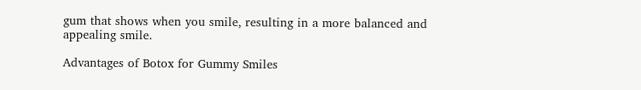gum that shows when you smile, resulting in a more balanced and appealing smile.

Advantages of Botox for Gummy Smiles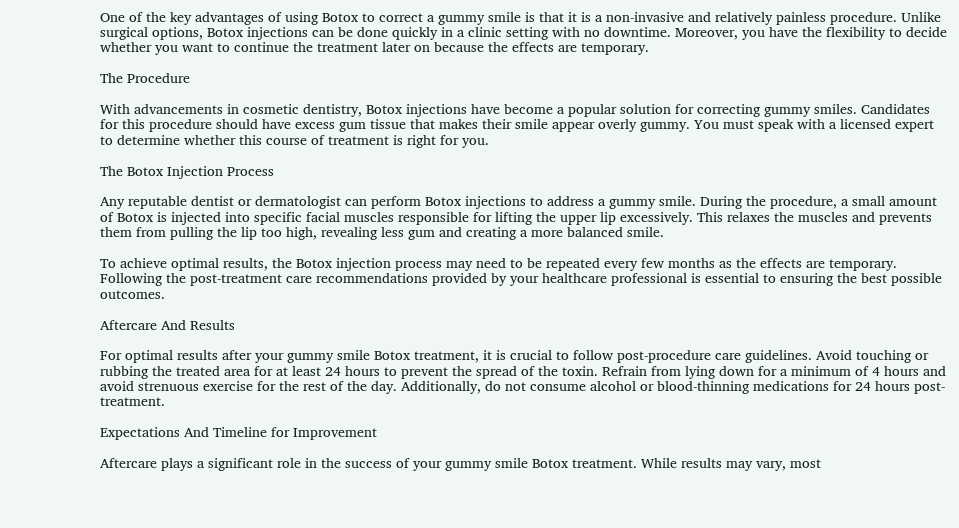One of the key advantages of using Botox to correct a gummy smile is that it is a non-invasive and relatively painless procedure. Unlike surgical options, Botox injections can be done quickly in a clinic setting with no downtime. Moreover, you have the flexibility to decide whether you want to continue the treatment later on because the effects are temporary.

The Procedure

With advancements in cosmetic dentistry, Botox injections have become a popular solution for correcting gummy smiles. Candidates for this procedure should have excess gum tissue that makes their smile appear overly gummy. You must speak with a licensed expert to determine whether this course of treatment is right for you.

The Botox Injection Process

Any reputable dentist or dermatologist can perform Botox injections to address a gummy smile. During the procedure, a small amount of Botox is injected into specific facial muscles responsible for lifting the upper lip excessively. This relaxes the muscles and prevents them from pulling the lip too high, revealing less gum and creating a more balanced smile.

To achieve optimal results, the Botox injection process may need to be repeated every few months as the effects are temporary. Following the post-treatment care recommendations provided by your healthcare professional is essential to ensuring the best possible outcomes.

Aftercare And Results

For optimal results after your gummy smile Botox treatment, it is crucial to follow post-procedure care guidelines. Avoid touching or rubbing the treated area for at least 24 hours to prevent the spread of the toxin. Refrain from lying down for a minimum of 4 hours and avoid strenuous exercise for the rest of the day. Additionally, do not consume alcohol or blood-thinning medications for 24 hours post-treatment.

Expectations And Timeline for Improvement

Aftercare plays a significant role in the success of your gummy smile Botox treatment. While results may vary, most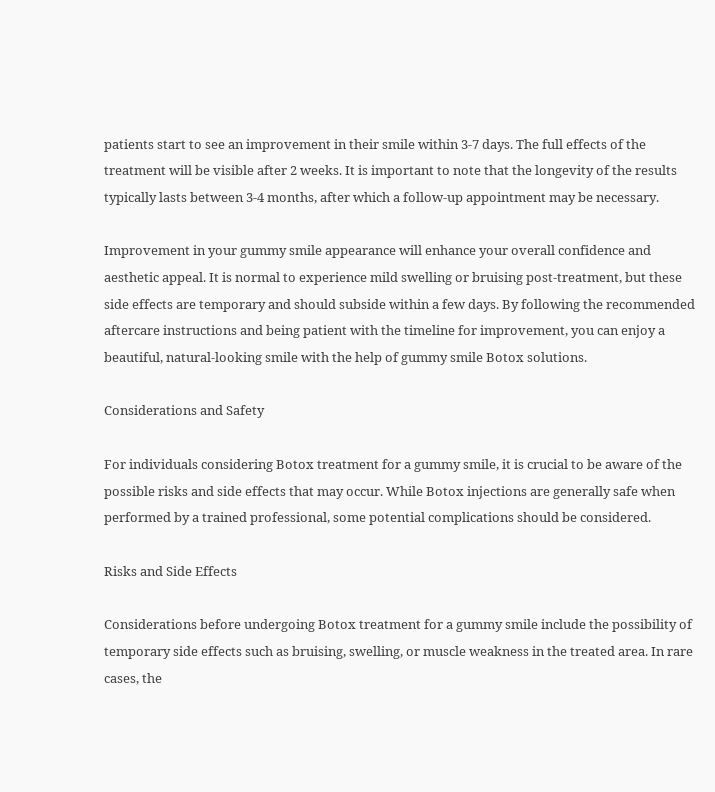patients start to see an improvement in their smile within 3-7 days. The full effects of the treatment will be visible after 2 weeks. It is important to note that the longevity of the results typically lasts between 3-4 months, after which a follow-up appointment may be necessary.

Improvement in your gummy smile appearance will enhance your overall confidence and aesthetic appeal. It is normal to experience mild swelling or bruising post-treatment, but these side effects are temporary and should subside within a few days. By following the recommended aftercare instructions and being patient with the timeline for improvement, you can enjoy a beautiful, natural-looking smile with the help of gummy smile Botox solutions.

Considerations and Safety

For individuals considering Botox treatment for a gummy smile, it is crucial to be aware of the possible risks and side effects that may occur. While Botox injections are generally safe when performed by a trained professional, some potential complications should be considered.

Risks and Side Effects

Considerations before undergoing Botox treatment for a gummy smile include the possibility of temporary side effects such as bruising, swelling, or muscle weakness in the treated area. In rare cases, the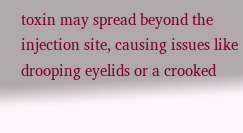toxin may spread beyond the injection site, causing issues like drooping eyelids or a crooked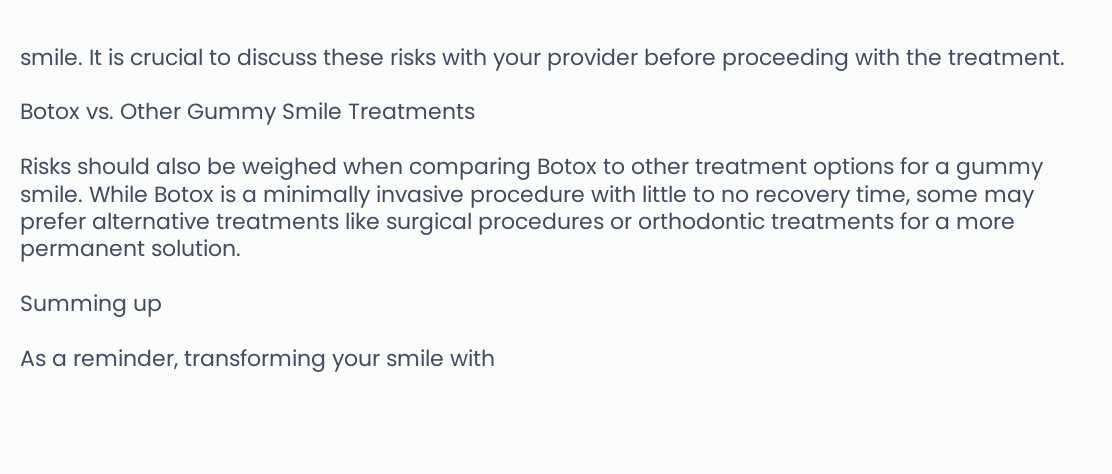smile. It is crucial to discuss these risks with your provider before proceeding with the treatment.

Botox vs. Other Gummy Smile Treatments

Risks should also be weighed when comparing Botox to other treatment options for a gummy smile. While Botox is a minimally invasive procedure with little to no recovery time, some may prefer alternative treatments like surgical procedures or orthodontic treatments for a more permanent solution.

Summing up

As a reminder, transforming your smile with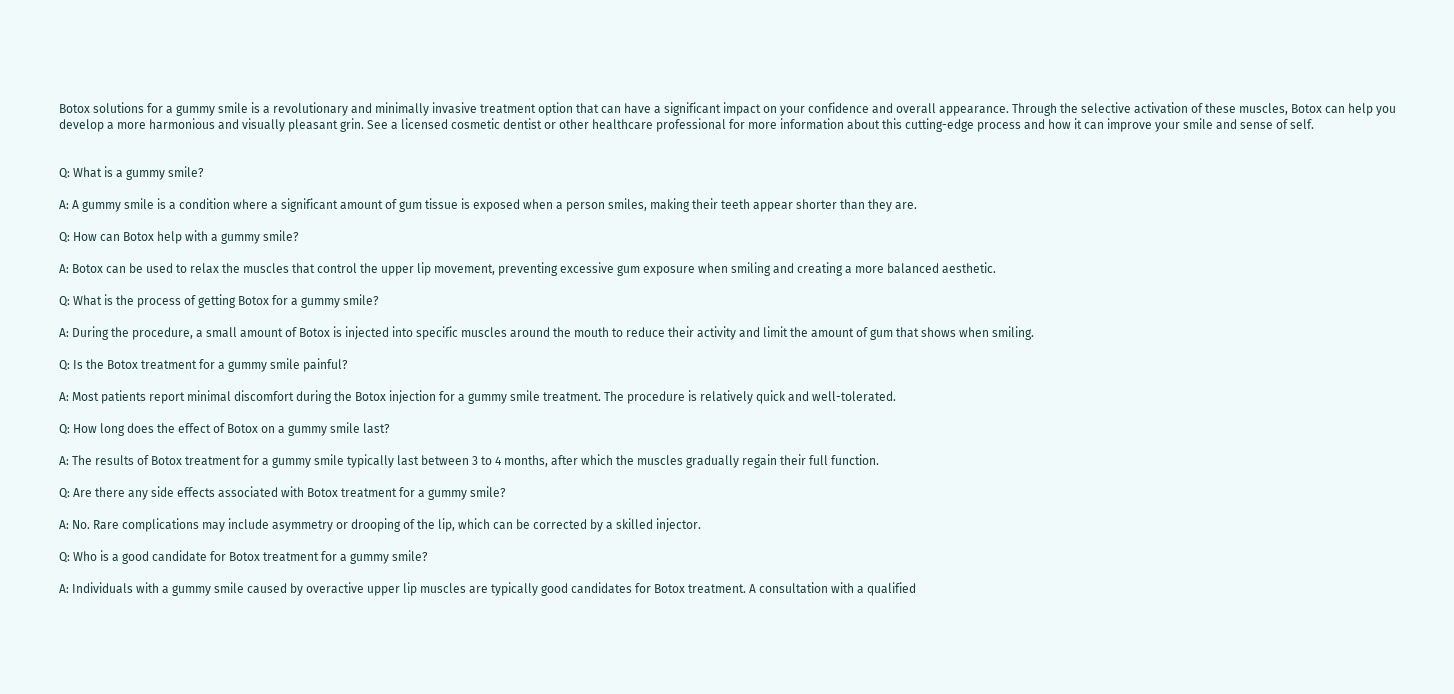Botox solutions for a gummy smile is a revolutionary and minimally invasive treatment option that can have a significant impact on your confidence and overall appearance. Through the selective activation of these muscles, Botox can help you develop a more harmonious and visually pleasant grin. See a licensed cosmetic dentist or other healthcare professional for more information about this cutting-edge process and how it can improve your smile and sense of self.


Q: What is a gummy smile?

A: A gummy smile is a condition where a significant amount of gum tissue is exposed when a person smiles, making their teeth appear shorter than they are.

Q: How can Botox help with a gummy smile?

A: Botox can be used to relax the muscles that control the upper lip movement, preventing excessive gum exposure when smiling and creating a more balanced aesthetic.

Q: What is the process of getting Botox for a gummy smile?

A: During the procedure, a small amount of Botox is injected into specific muscles around the mouth to reduce their activity and limit the amount of gum that shows when smiling.

Q: Is the Botox treatment for a gummy smile painful?

A: Most patients report minimal discomfort during the Botox injection for a gummy smile treatment. The procedure is relatively quick and well-tolerated.

Q: How long does the effect of Botox on a gummy smile last?

A: The results of Botox treatment for a gummy smile typically last between 3 to 4 months, after which the muscles gradually regain their full function.

Q: Are there any side effects associated with Botox treatment for a gummy smile?

A: No. Rare complications may include asymmetry or drooping of the lip, which can be corrected by a skilled injector.

Q: Who is a good candidate for Botox treatment for a gummy smile?

A: Individuals with a gummy smile caused by overactive upper lip muscles are typically good candidates for Botox treatment. A consultation with a qualified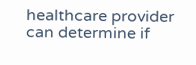healthcare provider can determine if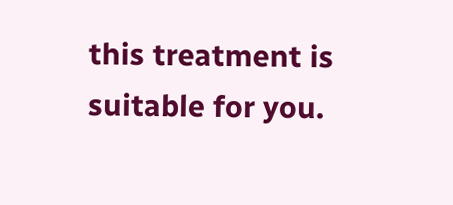this treatment is suitable for you.